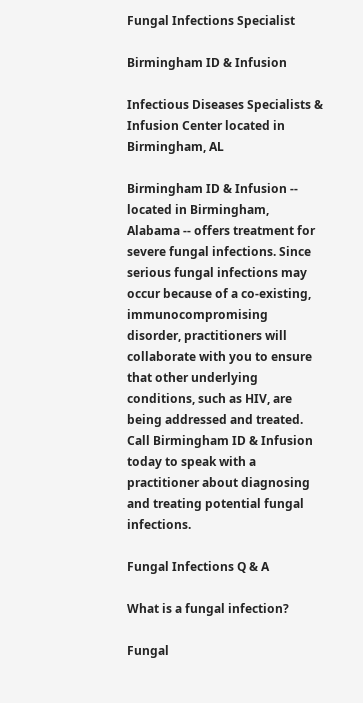Fungal Infections Specialist

Birmingham ID & Infusion

Infectious Diseases Specialists & Infusion Center located in Birmingham, AL

Birmingham ID & Infusion -- located in Birmingham, Alabama -- offers treatment for severe fungal infections. Since serious fungal infections may occur because of a co-existing, immunocompromising disorder, practitioners will collaborate with you to ensure that other underlying conditions, such as HIV, are being addressed and treated. Call Birmingham ID & Infusion today to speak with a practitioner about diagnosing and treating potential fungal infections.

Fungal Infections Q & A

What is a fungal infection?

Fungal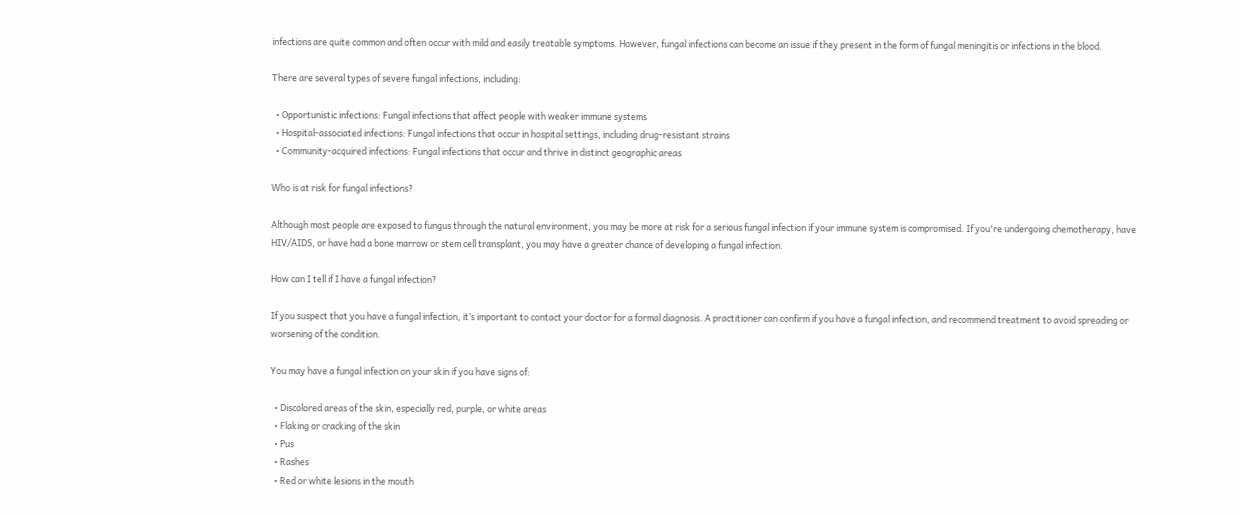infections are quite common and often occur with mild and easily treatable symptoms. However, fungal infections can become an issue if they present in the form of fungal meningitis or infections in the blood.

There are several types of severe fungal infections, including:

  • Opportunistic infections: Fungal infections that affect people with weaker immune systems
  • Hospital-associated infections: Fungal infections that occur in hospital settings, including drug-resistant strains
  • Community-acquired infections: Fungal infections that occur and thrive in distinct geographic areas

Who is at risk for fungal infections?

Although most people are exposed to fungus through the natural environment, you may be more at risk for a serious fungal infection if your immune system is compromised. If you're undergoing chemotherapy, have HIV/AIDS, or have had a bone marrow or stem cell transplant, you may have a greater chance of developing a fungal infection.

How can I tell if I have a fungal infection?

If you suspect that you have a fungal infection, it’s important to contact your doctor for a formal diagnosis. A practitioner can confirm if you have a fungal infection, and recommend treatment to avoid spreading or worsening of the condition.

You may have a fungal infection on your skin if you have signs of:

  • Discolored areas of the skin, especially red, purple, or white areas
  • Flaking or cracking of the skin
  • Pus
  • Rashes
  • Red or white lesions in the mouth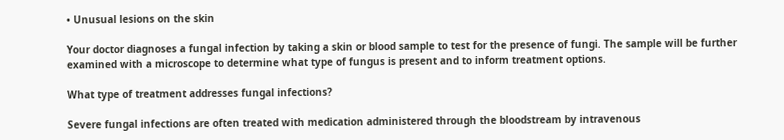• Unusual lesions on the skin

Your doctor diagnoses a fungal infection by taking a skin or blood sample to test for the presence of fungi. The sample will be further examined with a microscope to determine what type of fungus is present and to inform treatment options.

What type of treatment addresses fungal infections?

Severe fungal infections are often treated with medication administered through the bloodstream by intravenous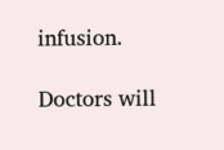infusion.

Doctors will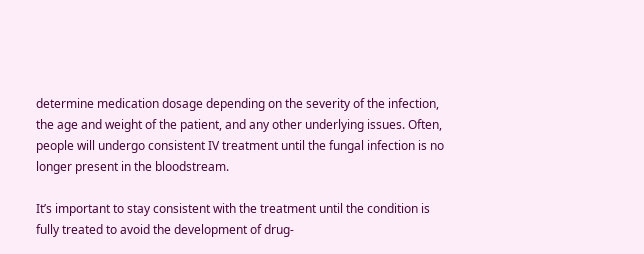determine medication dosage depending on the severity of the infection, the age and weight of the patient, and any other underlying issues. Often, people will undergo consistent IV treatment until the fungal infection is no longer present in the bloodstream.

It’s important to stay consistent with the treatment until the condition is fully treated to avoid the development of drug-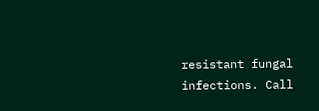resistant fungal infections. Call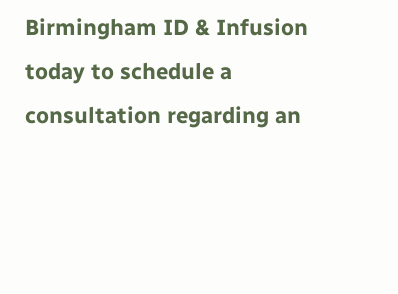Birmingham ID & Infusion today to schedule a consultation regarding an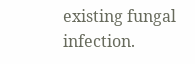existing fungal infection.